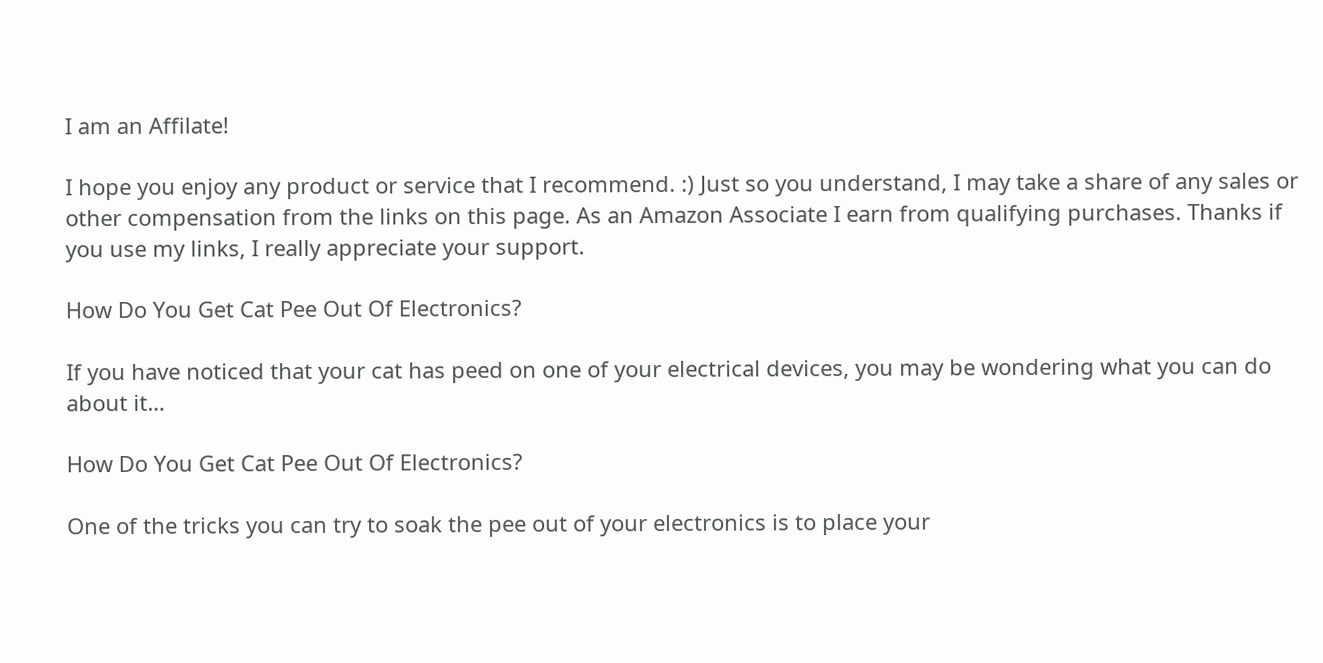I am an Affilate!

I hope you enjoy any product or service that I recommend. :) Just so you understand, I may take a share of any sales or other compensation from the links on this page. As an Amazon Associate I earn from qualifying purchases. Thanks if you use my links, I really appreciate your support.

How Do You Get Cat Pee Out Of Electronics?

If you have noticed that your cat has peed on one of your electrical devices, you may be wondering what you can do about it…

How Do You Get Cat Pee Out Of Electronics?

One of the tricks you can try to soak the pee out of your electronics is to place your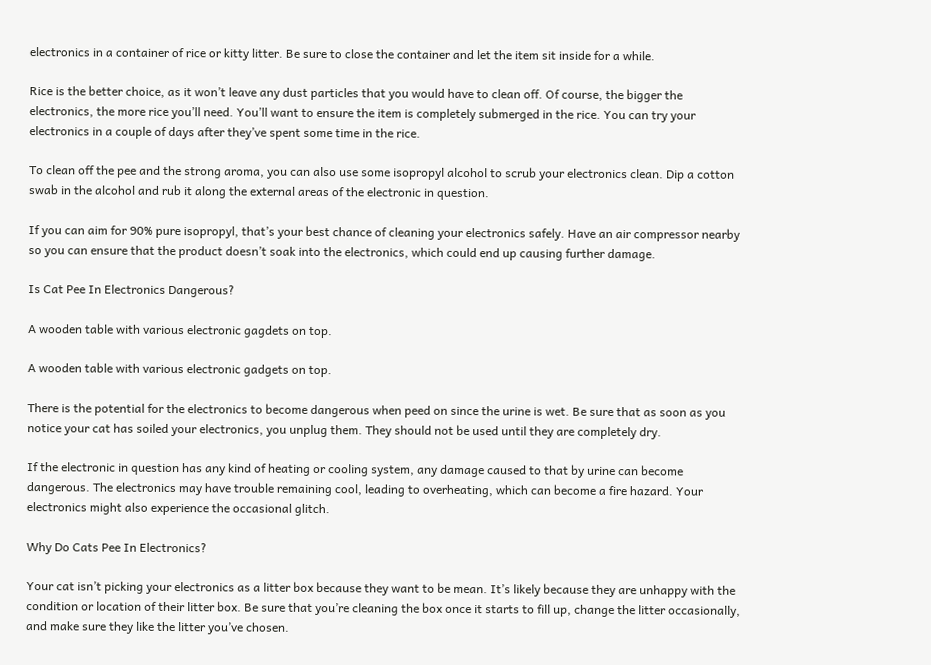electronics in a container of rice or kitty litter. Be sure to close the container and let the item sit inside for a while.

Rice is the better choice, as it won’t leave any dust particles that you would have to clean off. Of course, the bigger the electronics, the more rice you’ll need. You’ll want to ensure the item is completely submerged in the rice. You can try your electronics in a couple of days after they’ve spent some time in the rice.

To clean off the pee and the strong aroma, you can also use some isopropyl alcohol to scrub your electronics clean. Dip a cotton swab in the alcohol and rub it along the external areas of the electronic in question.

If you can aim for 90% pure isopropyl, that’s your best chance of cleaning your electronics safely. Have an air compressor nearby so you can ensure that the product doesn’t soak into the electronics, which could end up causing further damage.

Is Cat Pee In Electronics Dangerous?

A wooden table with various electronic gagdets on top.

A wooden table with various electronic gadgets on top.

There is the potential for the electronics to become dangerous when peed on since the urine is wet. Be sure that as soon as you notice your cat has soiled your electronics, you unplug them. They should not be used until they are completely dry.

If the electronic in question has any kind of heating or cooling system, any damage caused to that by urine can become dangerous. The electronics may have trouble remaining cool, leading to overheating, which can become a fire hazard. Your electronics might also experience the occasional glitch.

Why Do Cats Pee In Electronics?

Your cat isn’t picking your electronics as a litter box because they want to be mean. It’s likely because they are unhappy with the condition or location of their litter box. Be sure that you’re cleaning the box once it starts to fill up, change the litter occasionally, and make sure they like the litter you’ve chosen.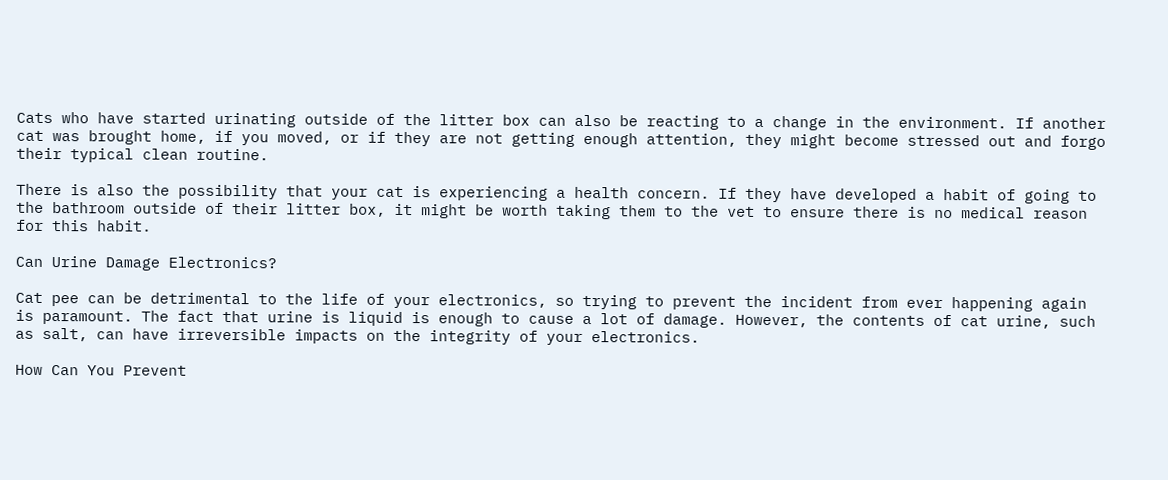Cats who have started urinating outside of the litter box can also be reacting to a change in the environment. If another cat was brought home, if you moved, or if they are not getting enough attention, they might become stressed out and forgo their typical clean routine.

There is also the possibility that your cat is experiencing a health concern. If they have developed a habit of going to the bathroom outside of their litter box, it might be worth taking them to the vet to ensure there is no medical reason for this habit.

Can Urine Damage Electronics?

Cat pee can be detrimental to the life of your electronics, so trying to prevent the incident from ever happening again is paramount. The fact that urine is liquid is enough to cause a lot of damage. However, the contents of cat urine, such as salt, can have irreversible impacts on the integrity of your electronics.

How Can You Prevent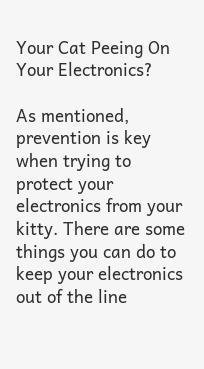Your Cat Peeing On Your Electronics?

As mentioned, prevention is key when trying to protect your electronics from your kitty. There are some things you can do to keep your electronics out of the line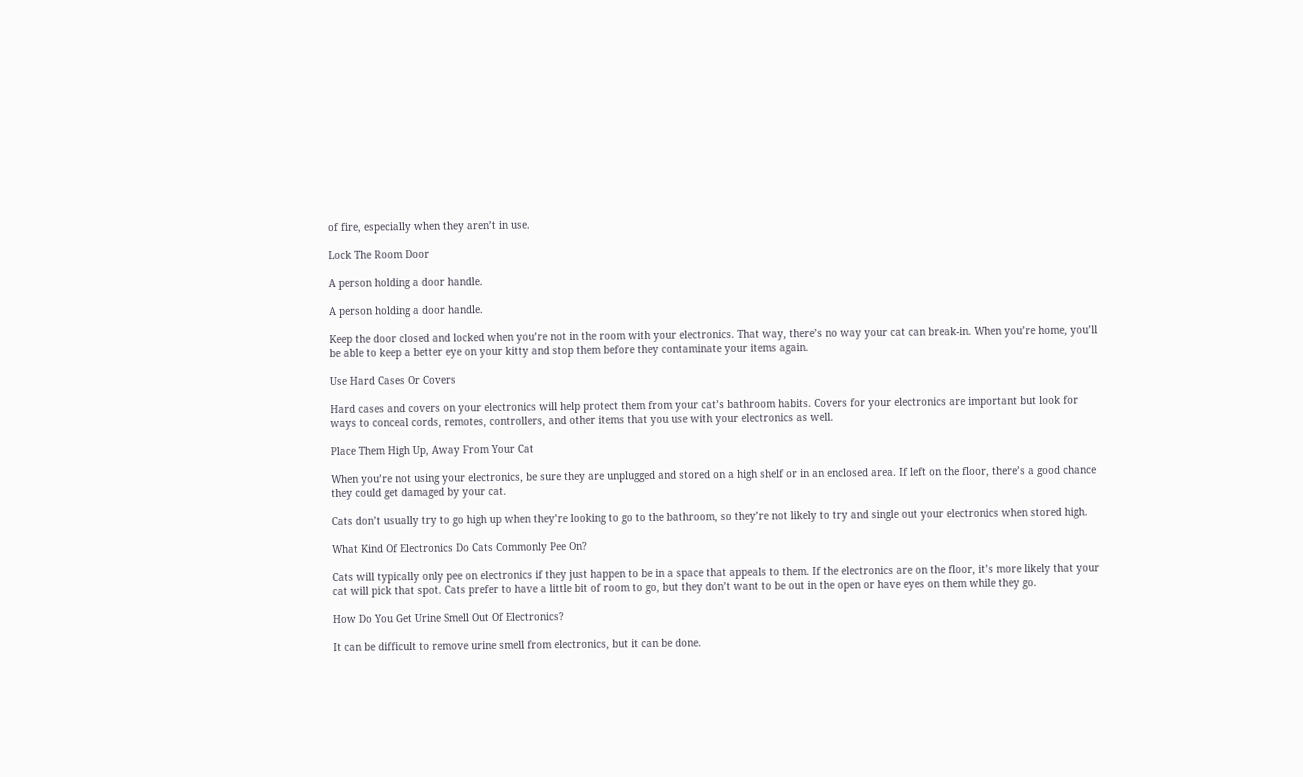of fire, especially when they aren’t in use.

Lock The Room Door

A person holding a door handle.

A person holding a door handle.

Keep the door closed and locked when you’re not in the room with your electronics. That way, there’s no way your cat can break-in. When you’re home, you’ll be able to keep a better eye on your kitty and stop them before they contaminate your items again.

Use Hard Cases Or Covers

Hard cases and covers on your electronics will help protect them from your cat’s bathroom habits. Covers for your electronics are important but look for ways to conceal cords, remotes, controllers, and other items that you use with your electronics as well.

Place Them High Up, Away From Your Cat

When you’re not using your electronics, be sure they are unplugged and stored on a high shelf or in an enclosed area. If left on the floor, there’s a good chance they could get damaged by your cat.

Cats don’t usually try to go high up when they’re looking to go to the bathroom, so they’re not likely to try and single out your electronics when stored high.

What Kind Of Electronics Do Cats Commonly Pee On?

Cats will typically only pee on electronics if they just happen to be in a space that appeals to them. If the electronics are on the floor, it’s more likely that your cat will pick that spot. Cats prefer to have a little bit of room to go, but they don’t want to be out in the open or have eyes on them while they go.

How Do You Get Urine Smell Out Of Electronics?

It can be difficult to remove urine smell from electronics, but it can be done.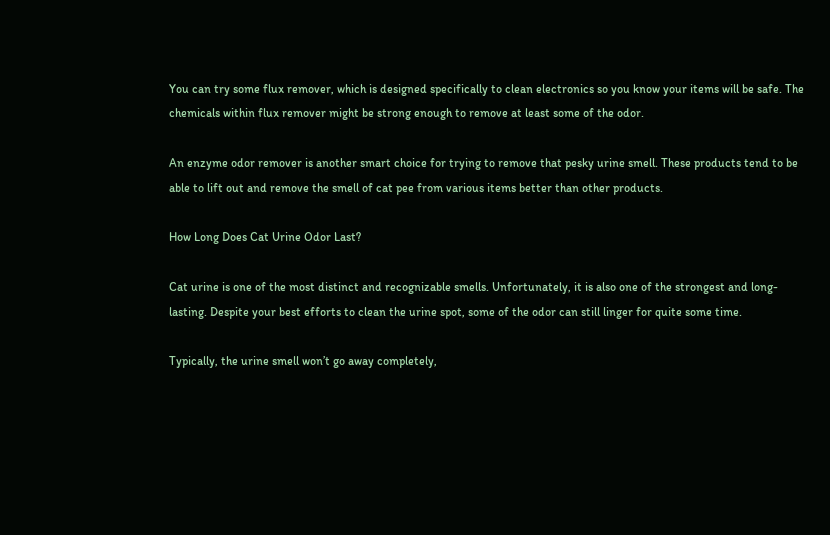You can try some flux remover, which is designed specifically to clean electronics so you know your items will be safe. The chemicals within flux remover might be strong enough to remove at least some of the odor.

An enzyme odor remover is another smart choice for trying to remove that pesky urine smell. These products tend to be able to lift out and remove the smell of cat pee from various items better than other products.

How Long Does Cat Urine Odor Last?

Cat urine is one of the most distinct and recognizable smells. Unfortunately, it is also one of the strongest and long-lasting. Despite your best efforts to clean the urine spot, some of the odor can still linger for quite some time.

Typically, the urine smell won’t go away completely,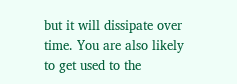but it will dissipate over time. You are also likely to get used to the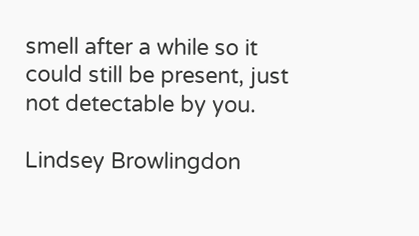smell after a while so it could still be present, just not detectable by you.

Lindsey Browlingdon